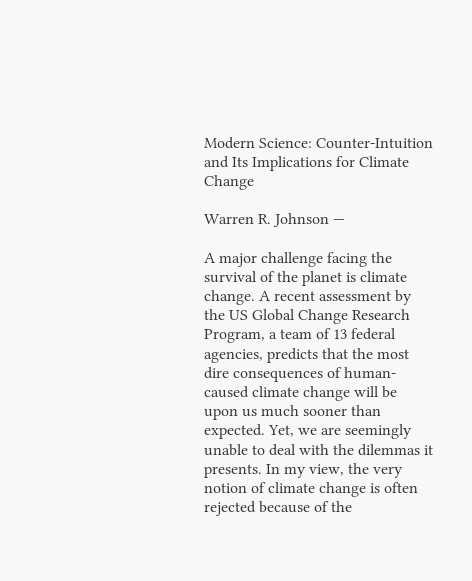Modern Science: Counter-Intuition and Its Implications for Climate Change

Warren R. Johnson —

A major challenge facing the survival of the planet is climate change. A recent assessment by the US Global Change Research Program, a team of 13 federal agencies, predicts that the most dire consequences of human-caused climate change will be upon us much sooner than expected. Yet, we are seemingly unable to deal with the dilemmas it presents. In my view, the very notion of climate change is often rejected because of the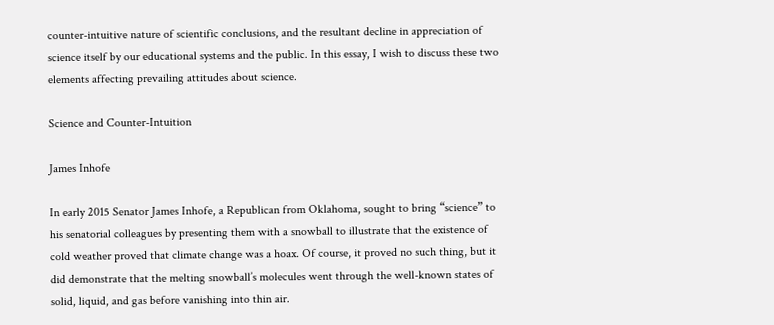counter-intuitive nature of scientific conclusions, and the resultant decline in appreciation of science itself by our educational systems and the public. In this essay, I wish to discuss these two elements affecting prevailing attitudes about science.

Science and Counter-Intuition

James Inhofe

In early 2015 Senator James Inhofe, a Republican from Oklahoma, sought to bring “science” to his senatorial colleagues by presenting them with a snowball to illustrate that the existence of cold weather proved that climate change was a hoax. Of course, it proved no such thing, but it did demonstrate that the melting snowball’s molecules went through the well-known states of solid, liquid, and gas before vanishing into thin air.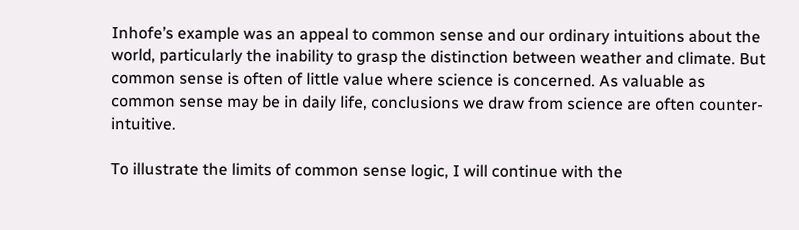Inhofe’s example was an appeal to common sense and our ordinary intuitions about the world, particularly the inability to grasp the distinction between weather and climate. But common sense is often of little value where science is concerned. As valuable as common sense may be in daily life, conclusions we draw from science are often counter-intuitive.

To illustrate the limits of common sense logic, I will continue with the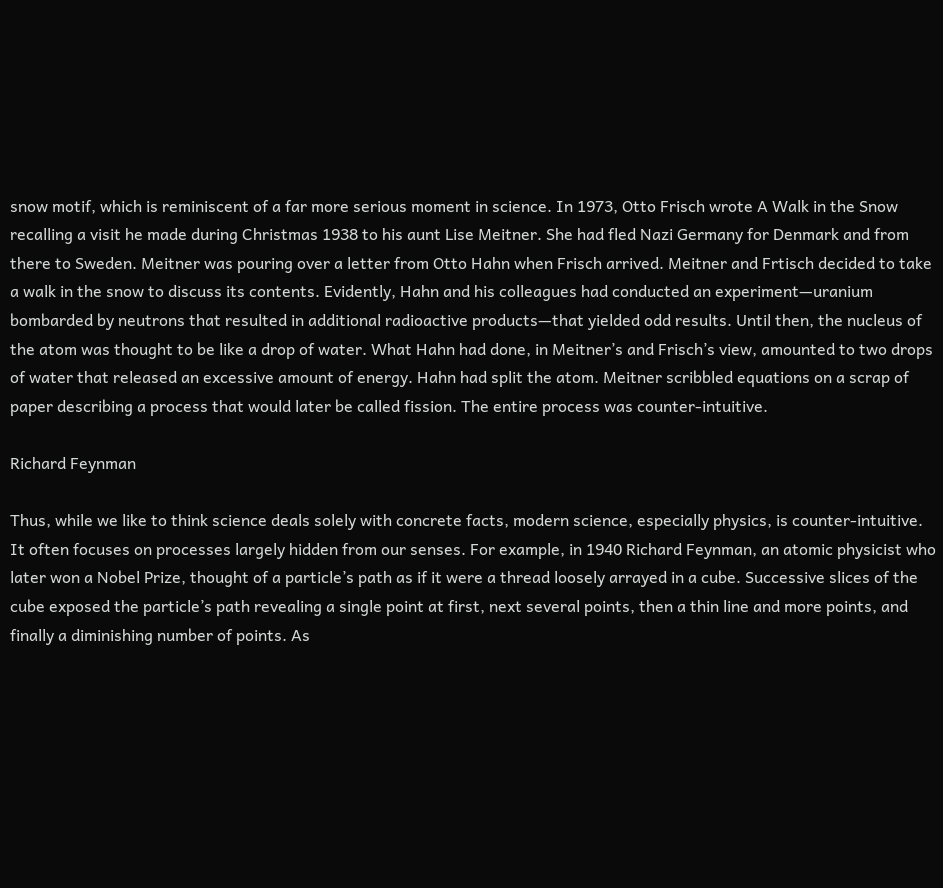snow motif, which is reminiscent of a far more serious moment in science. In 1973, Otto Frisch wrote A Walk in the Snow recalling a visit he made during Christmas 1938 to his aunt Lise Meitner. She had fled Nazi Germany for Denmark and from there to Sweden. Meitner was pouring over a letter from Otto Hahn when Frisch arrived. Meitner and Frtisch decided to take a walk in the snow to discuss its contents. Evidently, Hahn and his colleagues had conducted an experiment—uranium bombarded by neutrons that resulted in additional radioactive products—that yielded odd results. Until then, the nucleus of the atom was thought to be like a drop of water. What Hahn had done, in Meitner’s and Frisch’s view, amounted to two drops of water that released an excessive amount of energy. Hahn had split the atom. Meitner scribbled equations on a scrap of paper describing a process that would later be called fission. The entire process was counter-intuitive.

Richard Feynman

Thus, while we like to think science deals solely with concrete facts, modern science, especially physics, is counter-intuitive. It often focuses on processes largely hidden from our senses. For example, in 1940 Richard Feynman, an atomic physicist who later won a Nobel Prize, thought of a particle’s path as if it were a thread loosely arrayed in a cube. Successive slices of the cube exposed the particle’s path revealing a single point at first, next several points, then a thin line and more points, and finally a diminishing number of points. As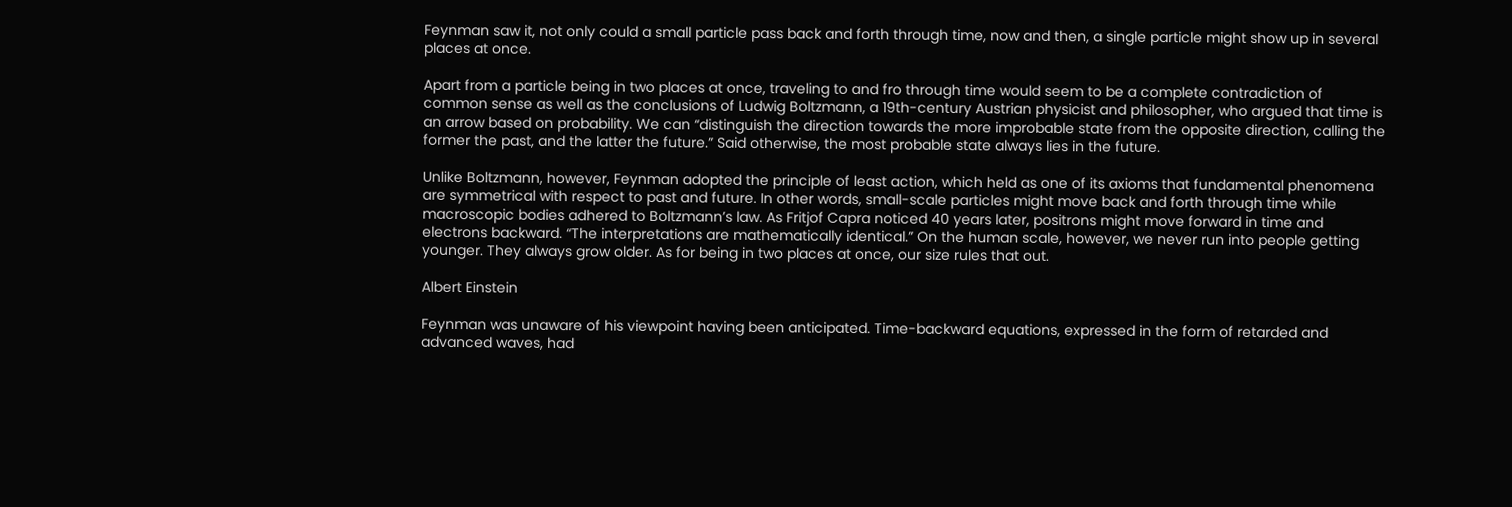Feynman saw it, not only could a small particle pass back and forth through time, now and then, a single particle might show up in several places at once.

Apart from a particle being in two places at once, traveling to and fro through time would seem to be a complete contradiction of common sense as well as the conclusions of Ludwig Boltzmann, a 19th-century Austrian physicist and philosopher, who argued that time is an arrow based on probability. We can “distinguish the direction towards the more improbable state from the opposite direction, calling the former the past, and the latter the future.” Said otherwise, the most probable state always lies in the future.

Unlike Boltzmann, however, Feynman adopted the principle of least action, which held as one of its axioms that fundamental phenomena are symmetrical with respect to past and future. In other words, small-scale particles might move back and forth through time while macroscopic bodies adhered to Boltzmann’s law. As Fritjof Capra noticed 40 years later, positrons might move forward in time and electrons backward. “The interpretations are mathematically identical.” On the human scale, however, we never run into people getting younger. They always grow older. As for being in two places at once, our size rules that out.

Albert Einstein

Feynman was unaware of his viewpoint having been anticipated. Time-backward equations, expressed in the form of retarded and advanced waves, had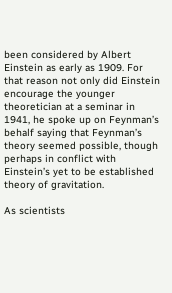been considered by Albert Einstein as early as 1909. For that reason not only did Einstein encourage the younger theoretician at a seminar in 1941, he spoke up on Feynman’s behalf saying that Feynman’s theory seemed possible, though perhaps in conflict with Einstein’s yet to be established theory of gravitation.

As scientists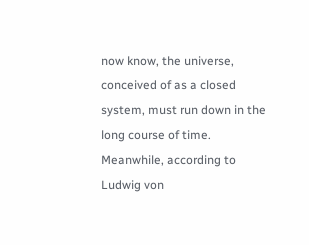now know, the universe, conceived of as a closed system, must run down in the long course of time. Meanwhile, according to Ludwig von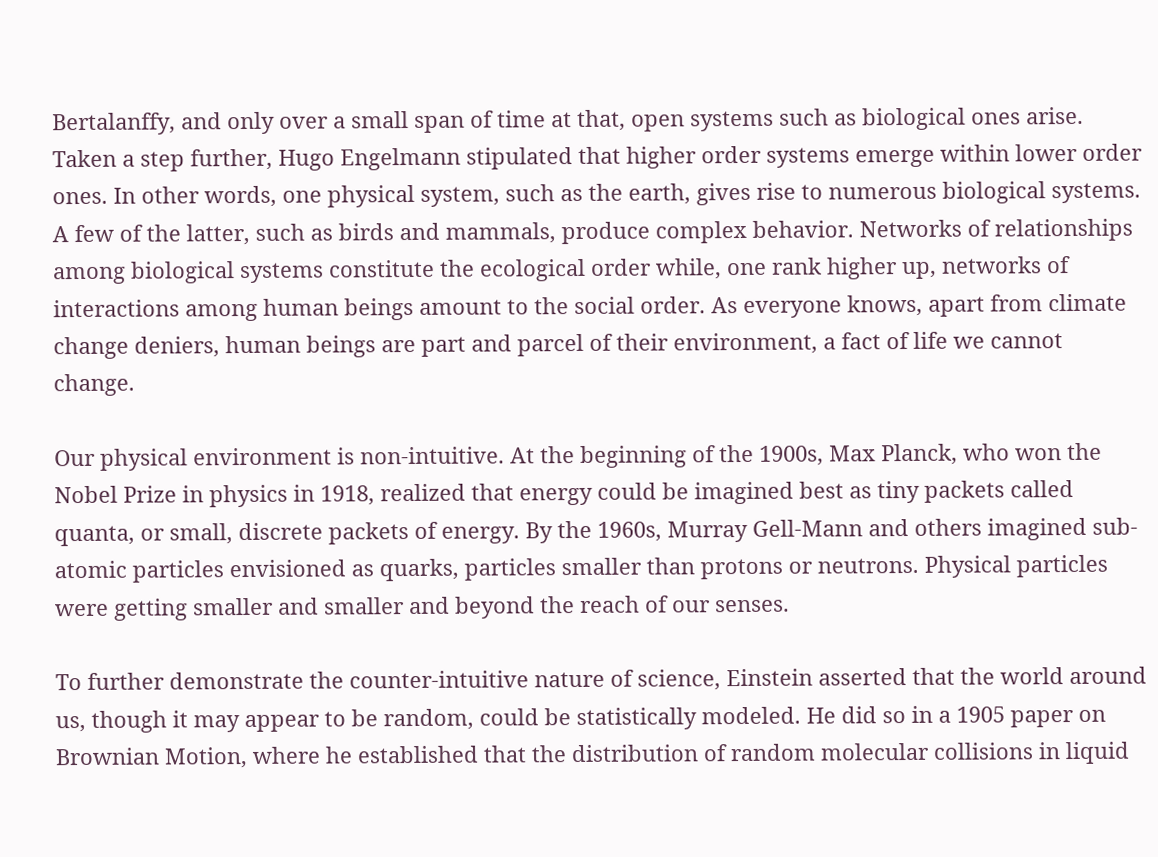Bertalanffy, and only over a small span of time at that, open systems such as biological ones arise. Taken a step further, Hugo Engelmann stipulated that higher order systems emerge within lower order ones. In other words, one physical system, such as the earth, gives rise to numerous biological systems. A few of the latter, such as birds and mammals, produce complex behavior. Networks of relationships among biological systems constitute the ecological order while, one rank higher up, networks of interactions among human beings amount to the social order. As everyone knows, apart from climate change deniers, human beings are part and parcel of their environment, a fact of life we cannot change.

Our physical environment is non-intuitive. At the beginning of the 1900s, Max Planck, who won the Nobel Prize in physics in 1918, realized that energy could be imagined best as tiny packets called quanta, or small, discrete packets of energy. By the 1960s, Murray Gell-Mann and others imagined sub-atomic particles envisioned as quarks, particles smaller than protons or neutrons. Physical particles were getting smaller and smaller and beyond the reach of our senses.

To further demonstrate the counter-intuitive nature of science, Einstein asserted that the world around us, though it may appear to be random, could be statistically modeled. He did so in a 1905 paper on Brownian Motion, where he established that the distribution of random molecular collisions in liquid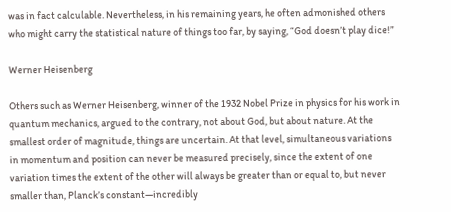was in fact calculable. Nevertheless, in his remaining years, he often admonished others who might carry the statistical nature of things too far, by saying, “God doesn’t play dice!”

Werner Heisenberg

Others such as Werner Heisenberg, winner of the 1932 Nobel Prize in physics for his work in quantum mechanics, argued to the contrary, not about God, but about nature. At the smallest order of magnitude, things are uncertain. At that level, simultaneous variations in momentum and position can never be measured precisely, since the extent of one variation times the extent of the other will always be greater than or equal to, but never smaller than, Planck’s constant—incredibly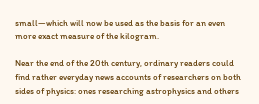small—which will now be used as the basis for an even more exact measure of the kilogram.

Near the end of the 20th century, ordinary readers could find rather everyday news accounts of researchers on both sides of physics: ones researching astrophysics and others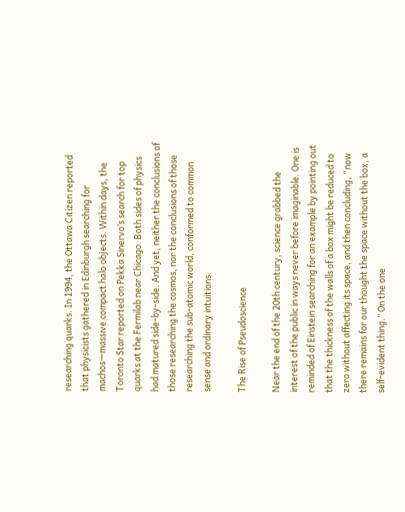researching quarks. In 1994, the Ottawa Citizen reported that physicists gathered in Edinburgh searching for machos—massive compact halo objects. Within days, the Toronto Star reported on Pekka Sinervo’s search for top quarks at the Fermilab near Chicago. Both sides of physics had matured side-by-side. And yet, neither the conclusions of those researching the cosmos, nor the conclusions of those researching the sub-atomic world, conformed to common sense and ordinary intuitions.

The Rise of Pseudoscience

Near the end of the 20th century, science grabbed the interest of the public in ways never before imaginable. One is reminded of Einstein searching for an example by pointing out that the thickness of the walls of a box might be reduced to zero without affecting its space, and then concluding, “now there remains for our thought the space without the box, a self-evident thing.” On the one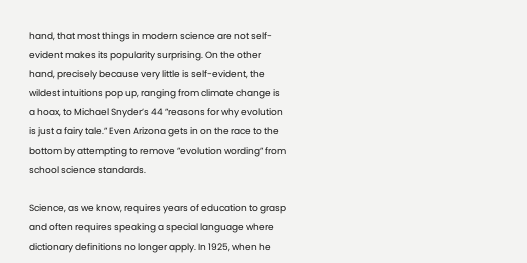hand, that most things in modern science are not self-evident makes its popularity surprising. On the other hand, precisely because very little is self-evident, the wildest intuitions pop up, ranging from climate change is a hoax, to Michael Snyder’s 44 ”reasons for why evolution is just a fairy tale.” Even Arizona gets in on the race to the bottom by attempting to remove ”evolution wording” from school science standards.

Science, as we know, requires years of education to grasp and often requires speaking a special language where dictionary definitions no longer apply. In 1925, when he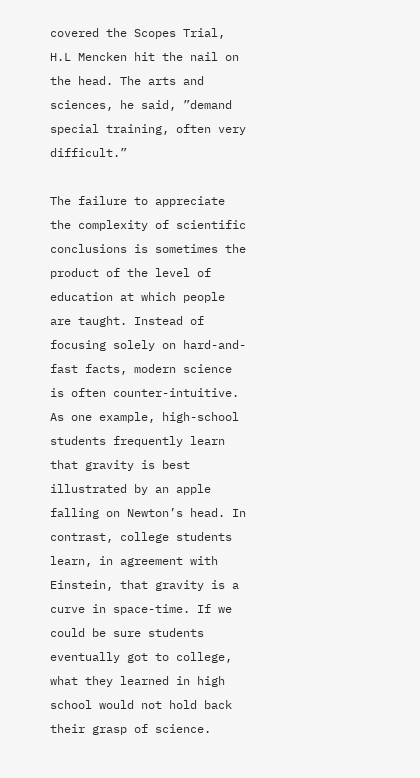covered the Scopes Trial, H.L Mencken hit the nail on the head. The arts and sciences, he said, ”demand special training, often very difficult.”

The failure to appreciate the complexity of scientific conclusions is sometimes the product of the level of education at which people are taught. Instead of focusing solely on hard-and-fast facts, modern science is often counter-intuitive. As one example, high-school students frequently learn that gravity is best illustrated by an apple falling on Newton’s head. In contrast, college students learn, in agreement with Einstein, that gravity is a curve in space-time. If we could be sure students eventually got to college, what they learned in high school would not hold back their grasp of science.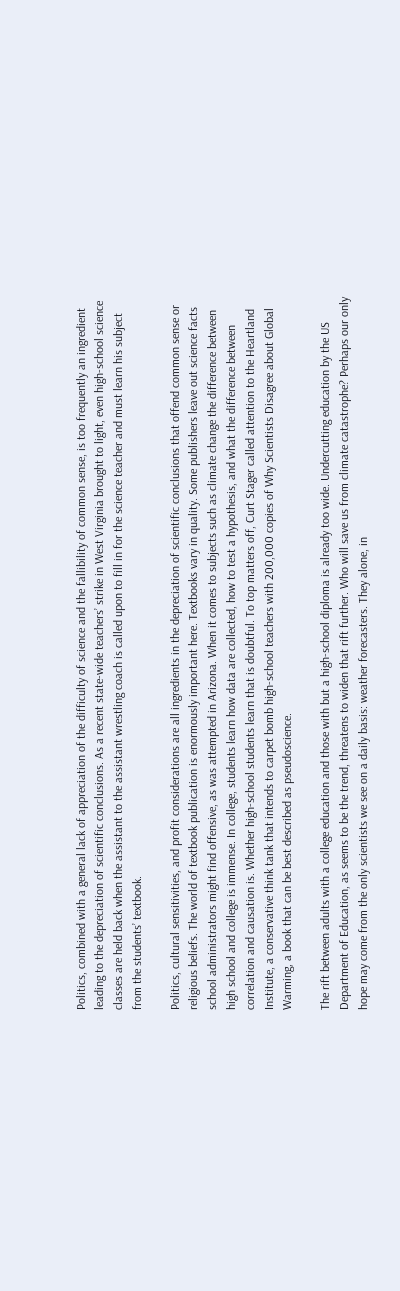Politics, combined with a general lack of appreciation of the difficulty of science and the fallibility of common sense, is too frequently an ingredient leading to the depreciation of scientific conclusions. As a recent state-wide teachers’ strike in West Virginia brought to light, even high-school science classes are held back when the assistant to the assistant wrestling coach is called upon to fill in for the science teacher and must learn his subject from the students’ textbook.

Politics, cultural sensitivities, and profit considerations are all ingredients in the depreciation of scientific conclusions that offend common sense or religious beliefs. The world of textbook publication is enormously important here. Textbooks vary in quality. Some publishers leave out science facts school administrators might find offensive, as was attempted in Arizona. When it comes to subjects such as climate change the difference between high school and college is immense. In college, students learn how data are collected, how to test a hypothesis, and what the difference between correlation and causation is. Whether high-school students learn that is doubtful. To top matters off, Curt Stager called attention to the Heartland Institute, a conservative think tank that intends to carpet bomb high-school teachers with 200,000 copies of Why Scientists Disagree about Global Warming, a book that can be best described as pseudoscience.

The rift between adults with a college education and those with but a high-school diploma is already too wide. Undercutting education by the US Department of Education, as seems to be the trend, threatens to widen that rift further. Who will save us from climate catastrophe? Perhaps our only hope may come from the only scientists we see on a daily basis: weather forecasters. They alone, in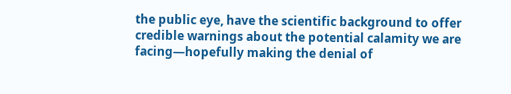the public eye, have the scientific background to offer credible warnings about the potential calamity we are facing—hopefully making the denial of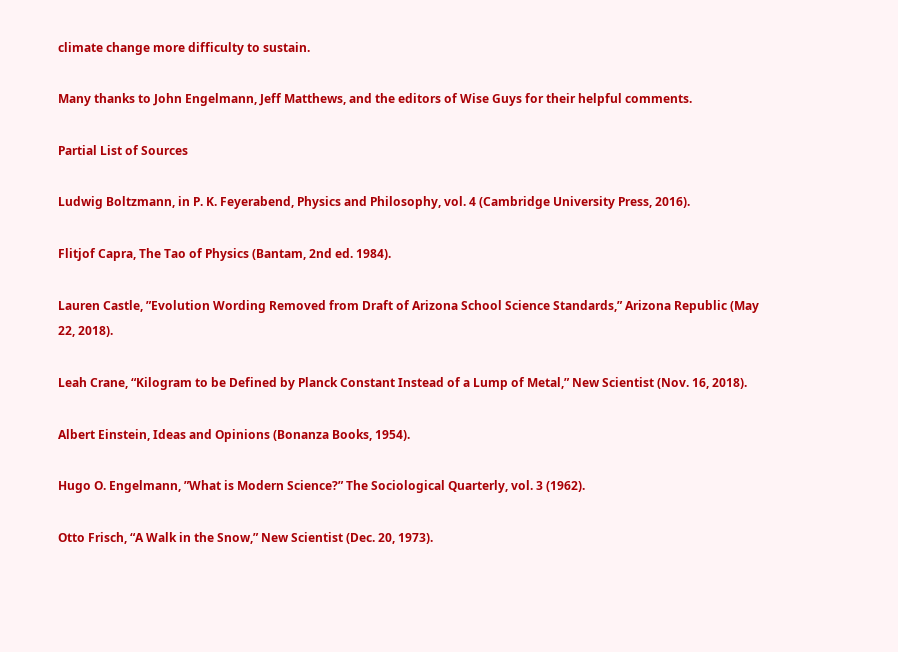climate change more difficulty to sustain.

Many thanks to John Engelmann, Jeff Matthews, and the editors of Wise Guys for their helpful comments.

Partial List of Sources

Ludwig Boltzmann, in P. K. Feyerabend, Physics and Philosophy, vol. 4 (Cambridge University Press, 2016).

Flitjof Capra, The Tao of Physics (Bantam, 2nd ed. 1984).

Lauren Castle, ”Evolution Wording Removed from Draft of Arizona School Science Standards,” Arizona Republic (May 22, 2018).

Leah Crane, “Kilogram to be Defined by Planck Constant Instead of a Lump of Metal,” New Scientist (Nov. 16, 2018).

Albert Einstein, Ideas and Opinions (Bonanza Books, 1954).

Hugo O. Engelmann, ”What is Modern Science?” The Sociological Quarterly, vol. 3 (1962).

Otto Frisch, “A Walk in the Snow,” New Scientist (Dec. 20, 1973).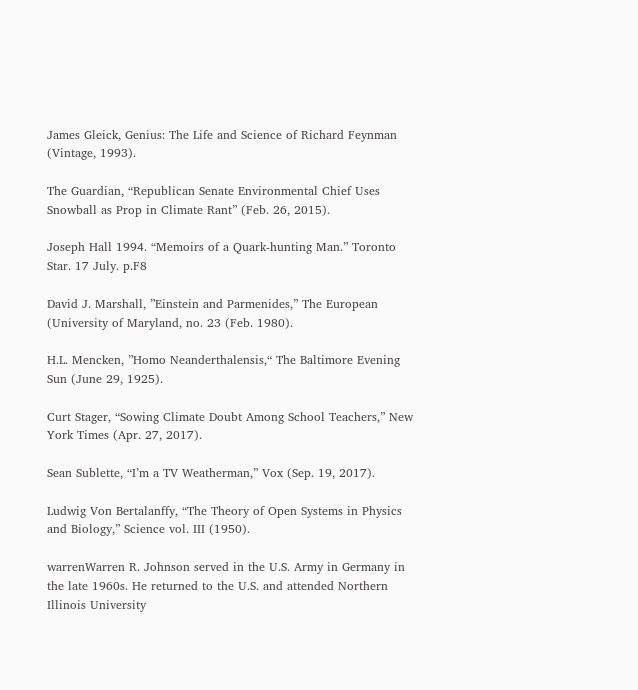James Gleick, Genius: The Life and Science of Richard Feynman (Vintage, 1993).

The Guardian, “Republican Senate Environmental Chief Uses Snowball as Prop in Climate Rant” (Feb. 26, 2015).

Joseph Hall 1994. “Memoirs of a Quark-hunting Man.” Toronto Star. 17 July. p.F8

David J. Marshall, ”Einstein and Parmenides,” The European (University of Maryland, no. 23 (Feb. 1980).

H.L. Mencken, ”Homo Neanderthalensis,“ The Baltimore Evening Sun (June 29, 1925).

Curt Stager, “Sowing Climate Doubt Among School Teachers,” New York Times (Apr. 27, 2017).

Sean Sublette, “I’m a TV Weatherman,” Vox (Sep. 19, 2017).

Ludwig Von Bertalanffy, “The Theory of Open Systems in Physics and Biology,” Science vol. III (1950).

warrenWarren R. Johnson served in the U.S. Army in Germany in the late 1960s. He returned to the U.S. and attended Northern Illinois University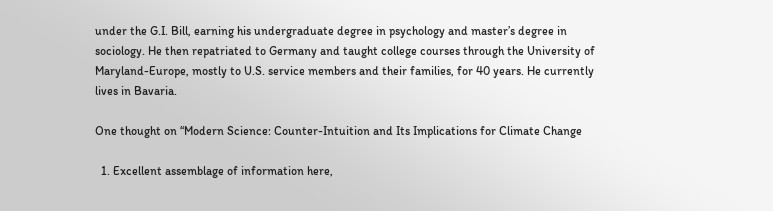under the G.I. Bill, earning his undergraduate degree in psychology and master’s degree in sociology. He then repatriated to Germany and taught college courses through the University of Maryland-Europe, mostly to U.S. service members and their families, for 40 years. He currently lives in Bavaria.

One thought on “Modern Science: Counter-Intuition and Its Implications for Climate Change

  1. Excellent assemblage of information here,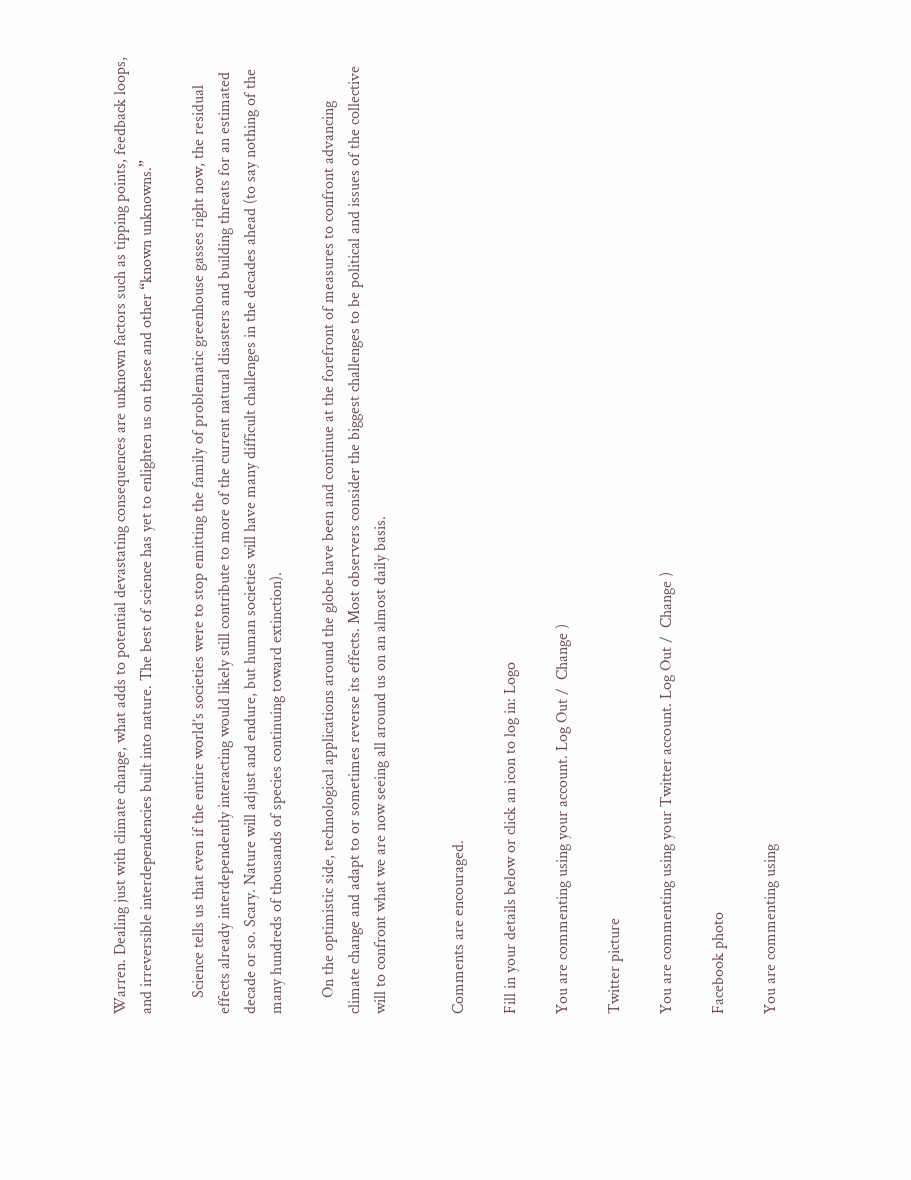Warren. Dealing just with climate change, what adds to potential devastating consequences are unknown factors such as tipping points, feedback loops, and irreversible interdependencies built into nature. The best of science has yet to enlighten us on these and other “known unknowns.”

    Science tells us that even if the entire world’s societies were to stop emitting the family of problematic greenhouse gasses right now, the residual effects already interdependently interacting would likely still contribute to more of the current natural disasters and building threats for an estimated decade or so. Scary. Nature will adjust and endure, but human societies will have many difficult challenges in the decades ahead (to say nothing of the many hundreds of thousands of species continuing toward extinction).

    On the optimistic side, technological applications around the globe have been and continue at the forefront of measures to confront advancing climate change and adapt to or sometimes reverse its effects. Most observers consider the biggest challenges to be political and issues of the collective will to confront what we are now seeing all around us on an almost daily basis.


Comments are encouraged.

Fill in your details below or click an icon to log in: Logo

You are commenting using your account. Log Out /  Change )

Twitter picture

You are commenting using your Twitter account. Log Out /  Change )

Facebook photo

You are commenting using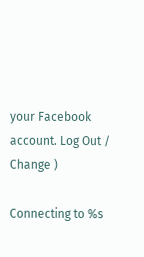your Facebook account. Log Out /  Change )

Connecting to %s